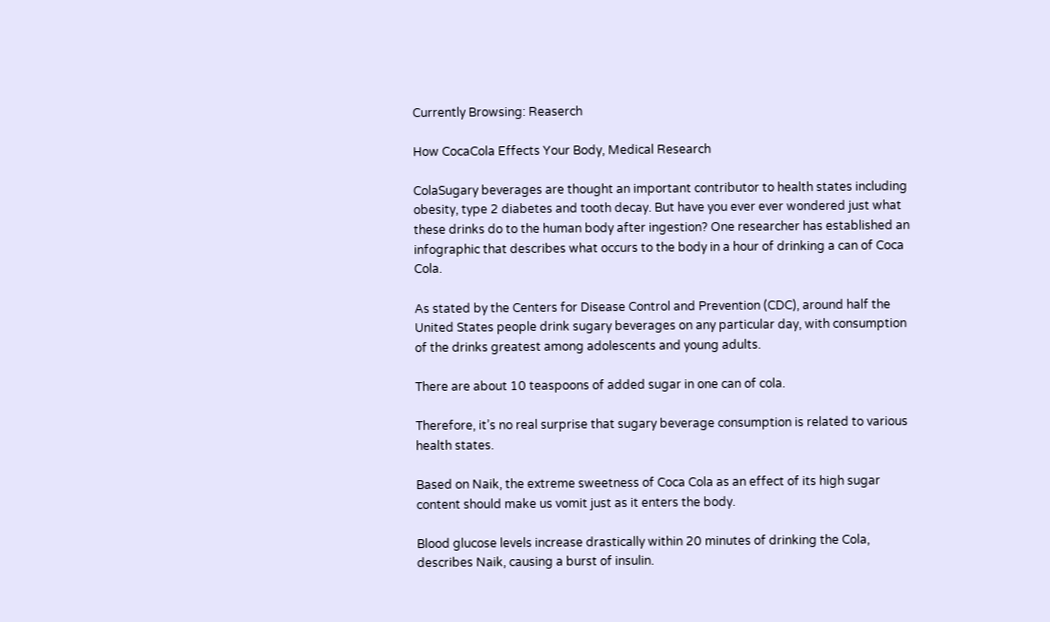Currently Browsing: Reaserch

How CocaCola Effects Your Body, Medical Research

ColaSugary beverages are thought an important contributor to health states including obesity, type 2 diabetes and tooth decay. But have you ever ever wondered just what these drinks do to the human body after ingestion? One researcher has established an infographic that describes what occurs to the body in a hour of drinking a can of Coca Cola.

As stated by the Centers for Disease Control and Prevention (CDC), around half the United States people drink sugary beverages on any particular day, with consumption of the drinks greatest among adolescents and young adults.

There are about 10 teaspoons of added sugar in one can of cola.

Therefore, it’s no real surprise that sugary beverage consumption is related to various health states.

Based on Naik, the extreme sweetness of Coca Cola as an effect of its high sugar content should make us vomit just as it enters the body.

Blood glucose levels increase drastically within 20 minutes of drinking the Cola, describes Naik, causing a burst of insulin.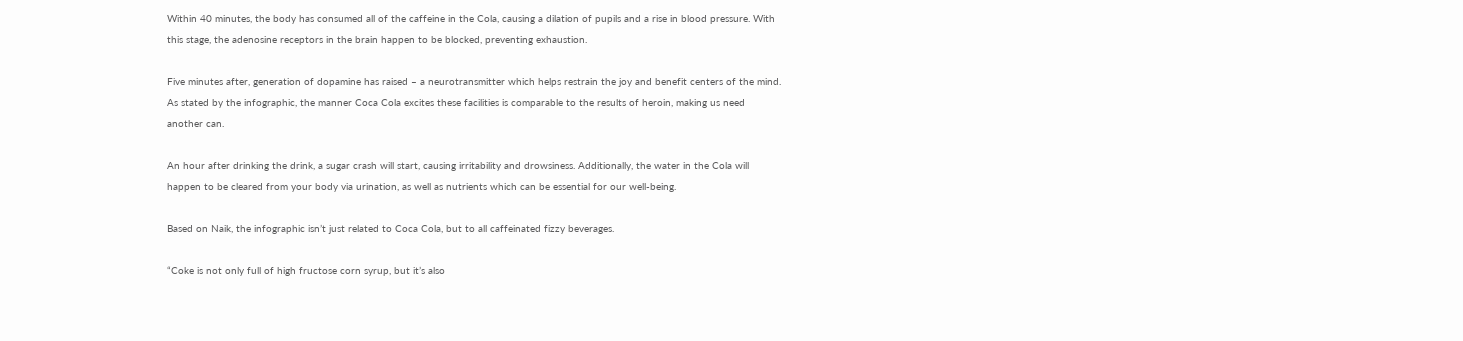Within 40 minutes, the body has consumed all of the caffeine in the Cola, causing a dilation of pupils and a rise in blood pressure. With this stage, the adenosine receptors in the brain happen to be blocked, preventing exhaustion.

Five minutes after, generation of dopamine has raised – a neurotransmitter which helps restrain the joy and benefit centers of the mind. As stated by the infographic, the manner Coca Cola excites these facilities is comparable to the results of heroin, making us need another can.

An hour after drinking the drink, a sugar crash will start, causing irritability and drowsiness. Additionally, the water in the Cola will happen to be cleared from your body via urination, as well as nutrients which can be essential for our well-being.

Based on Naik, the infographic isn’t just related to Coca Cola, but to all caffeinated fizzy beverages.

“Coke is not only full of high fructose corn syrup, but it’s also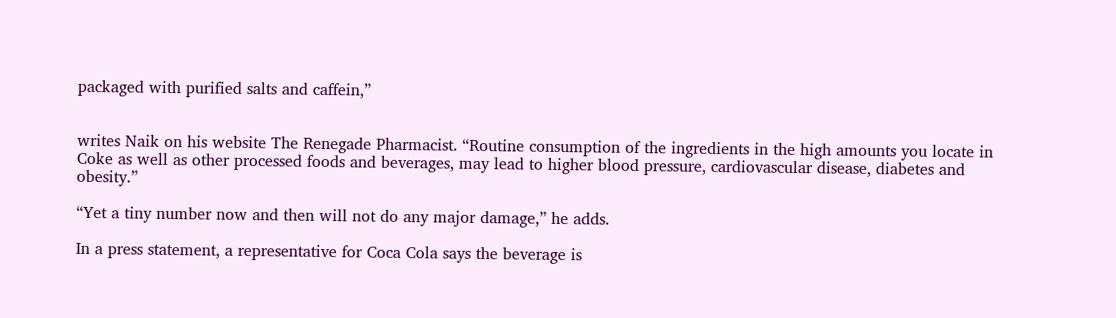packaged with purified salts and caffein,”


writes Naik on his website The Renegade Pharmacist. “Routine consumption of the ingredients in the high amounts you locate in Coke as well as other processed foods and beverages, may lead to higher blood pressure, cardiovascular disease, diabetes and obesity.”

“Yet a tiny number now and then will not do any major damage,” he adds.

In a press statement, a representative for Coca Cola says the beverage is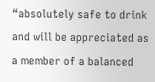“absolutely safe to drink and will be appreciated as a member of a balanced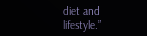diet and lifestyle.”